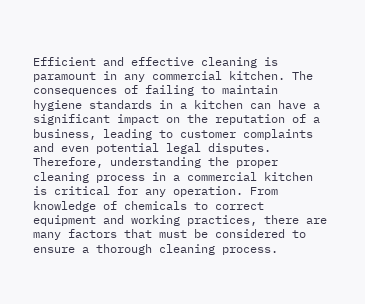Efficient and effective cleaning is paramount in any commercial kitchen. The consequences of failing to maintain hygiene standards in a kitchen can have a significant impact on the reputation of a business, leading to customer complaints and even potential legal disputes. Therefore, understanding the proper cleaning process in a commercial kitchen is critical for any operation. From knowledge of chemicals to correct equipment and working practices, there are many factors that must be considered to ensure a thorough cleaning process.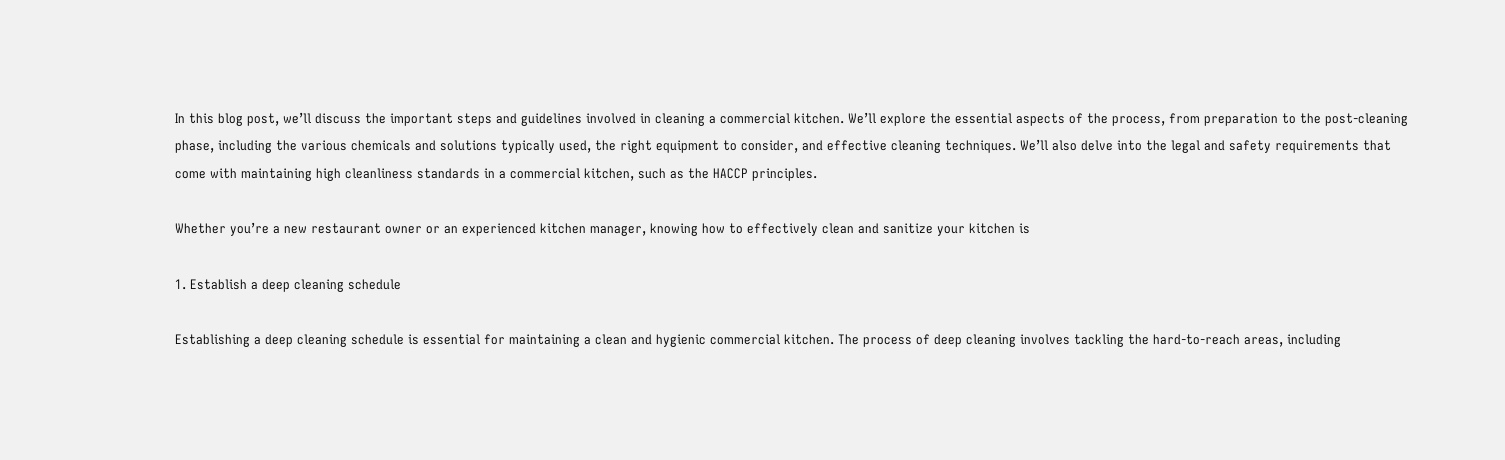In this blog post, we’ll discuss the important steps and guidelines involved in cleaning a commercial kitchen. We’ll explore the essential aspects of the process, from preparation to the post-cleaning phase, including the various chemicals and solutions typically used, the right equipment to consider, and effective cleaning techniques. We’ll also delve into the legal and safety requirements that come with maintaining high cleanliness standards in a commercial kitchen, such as the HACCP principles.

Whether you’re a new restaurant owner or an experienced kitchen manager, knowing how to effectively clean and sanitize your kitchen is

1. Establish a deep cleaning schedule

Establishing a deep cleaning schedule is essential for maintaining a clean and hygienic commercial kitchen. The process of deep cleaning involves tackling the hard-to-reach areas, including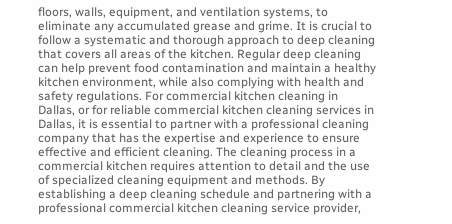floors, walls, equipment, and ventilation systems, to eliminate any accumulated grease and grime. It is crucial to follow a systematic and thorough approach to deep cleaning that covers all areas of the kitchen. Regular deep cleaning can help prevent food contamination and maintain a healthy kitchen environment, while also complying with health and safety regulations. For commercial kitchen cleaning in Dallas, or for reliable commercial kitchen cleaning services in Dallas, it is essential to partner with a professional cleaning company that has the expertise and experience to ensure effective and efficient cleaning. The cleaning process in a commercial kitchen requires attention to detail and the use of specialized cleaning equipment and methods. By establishing a deep cleaning schedule and partnering with a professional commercial kitchen cleaning service provider,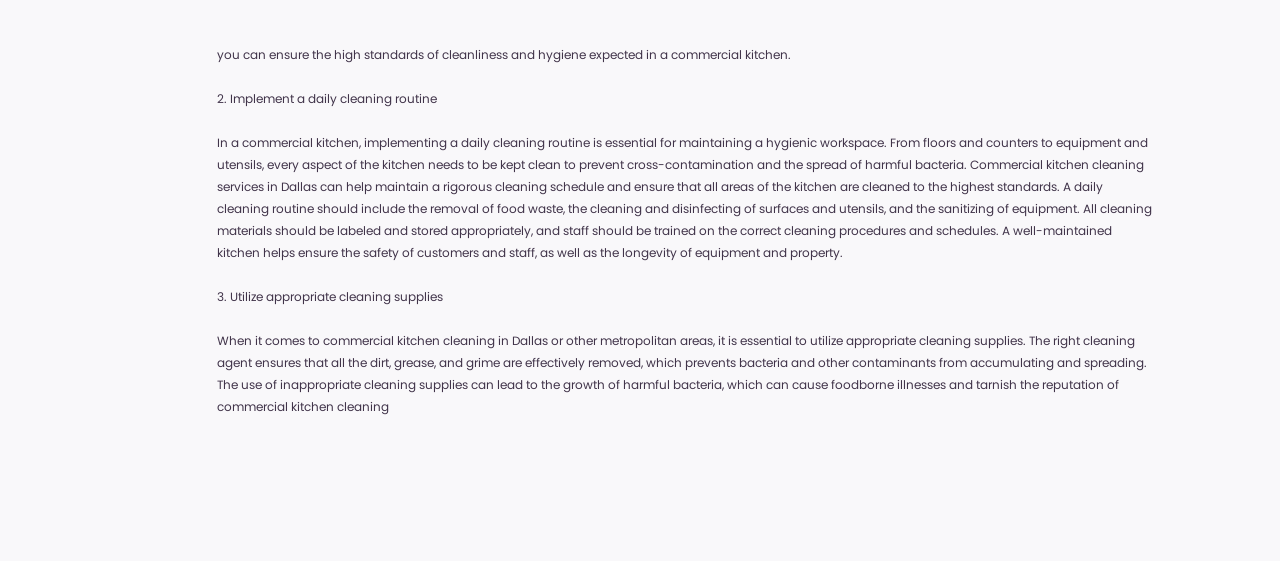you can ensure the high standards of cleanliness and hygiene expected in a commercial kitchen.

2. Implement a daily cleaning routine

In a commercial kitchen, implementing a daily cleaning routine is essential for maintaining a hygienic workspace. From floors and counters to equipment and utensils, every aspect of the kitchen needs to be kept clean to prevent cross-contamination and the spread of harmful bacteria. Commercial kitchen cleaning services in Dallas can help maintain a rigorous cleaning schedule and ensure that all areas of the kitchen are cleaned to the highest standards. A daily cleaning routine should include the removal of food waste, the cleaning and disinfecting of surfaces and utensils, and the sanitizing of equipment. All cleaning materials should be labeled and stored appropriately, and staff should be trained on the correct cleaning procedures and schedules. A well-maintained kitchen helps ensure the safety of customers and staff, as well as the longevity of equipment and property.

3. Utilize appropriate cleaning supplies

When it comes to commercial kitchen cleaning in Dallas or other metropolitan areas, it is essential to utilize appropriate cleaning supplies. The right cleaning agent ensures that all the dirt, grease, and grime are effectively removed, which prevents bacteria and other contaminants from accumulating and spreading. The use of inappropriate cleaning supplies can lead to the growth of harmful bacteria, which can cause foodborne illnesses and tarnish the reputation of commercial kitchen cleaning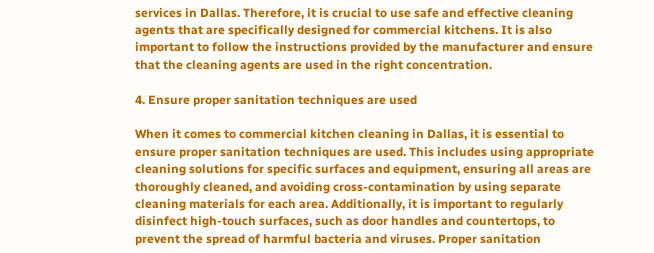services in Dallas. Therefore, it is crucial to use safe and effective cleaning agents that are specifically designed for commercial kitchens. It is also important to follow the instructions provided by the manufacturer and ensure that the cleaning agents are used in the right concentration.

4. Ensure proper sanitation techniques are used

When it comes to commercial kitchen cleaning in Dallas, it is essential to ensure proper sanitation techniques are used. This includes using appropriate cleaning solutions for specific surfaces and equipment, ensuring all areas are thoroughly cleaned, and avoiding cross-contamination by using separate cleaning materials for each area. Additionally, it is important to regularly disinfect high-touch surfaces, such as door handles and countertops, to prevent the spread of harmful bacteria and viruses. Proper sanitation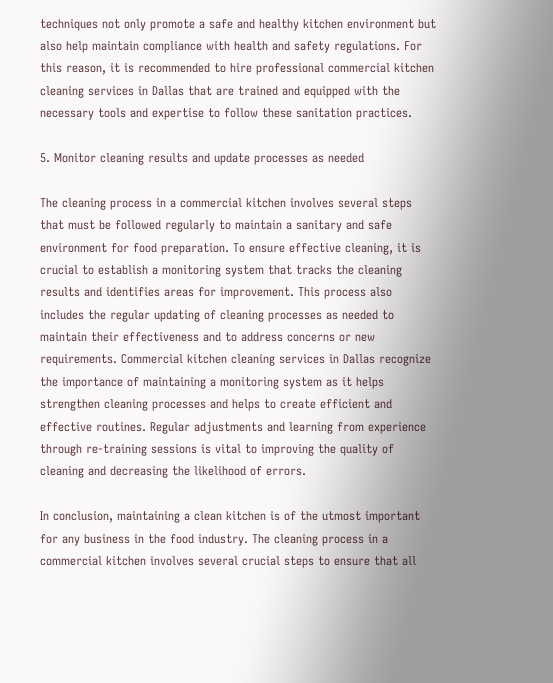techniques not only promote a safe and healthy kitchen environment but also help maintain compliance with health and safety regulations. For this reason, it is recommended to hire professional commercial kitchen cleaning services in Dallas that are trained and equipped with the necessary tools and expertise to follow these sanitation practices.

5. Monitor cleaning results and update processes as needed

The cleaning process in a commercial kitchen involves several steps that must be followed regularly to maintain a sanitary and safe environment for food preparation. To ensure effective cleaning, it is crucial to establish a monitoring system that tracks the cleaning results and identifies areas for improvement. This process also includes the regular updating of cleaning processes as needed to maintain their effectiveness and to address concerns or new requirements. Commercial kitchen cleaning services in Dallas recognize the importance of maintaining a monitoring system as it helps strengthen cleaning processes and helps to create efficient and effective routines. Regular adjustments and learning from experience through re-training sessions is vital to improving the quality of cleaning and decreasing the likelihood of errors.

In conclusion, maintaining a clean kitchen is of the utmost important for any business in the food industry. The cleaning process in a commercial kitchen involves several crucial steps to ensure that all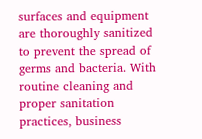surfaces and equipment are thoroughly sanitized to prevent the spread of germs and bacteria. With routine cleaning and proper sanitation practices, business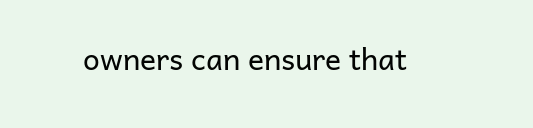owners can ensure that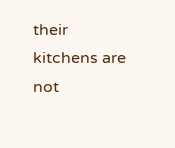their kitchens are not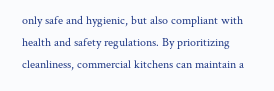only safe and hygienic, but also compliant with health and safety regulations. By prioritizing cleanliness, commercial kitchens can maintain a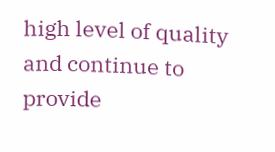high level of quality and continue to provide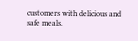customers with delicious and safe meals.